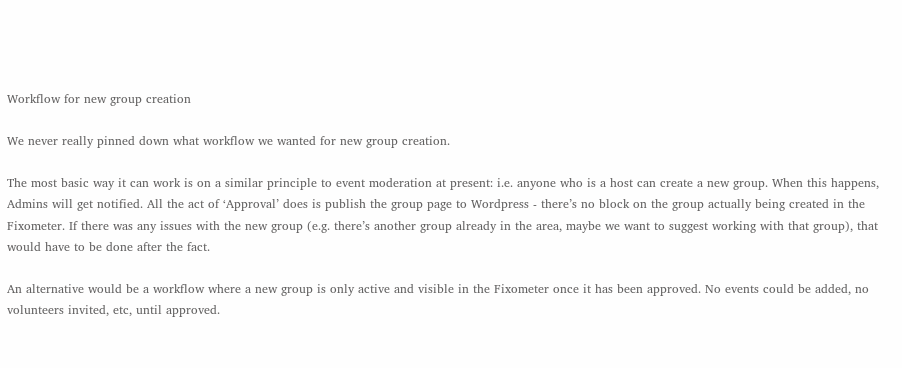Workflow for new group creation

We never really pinned down what workflow we wanted for new group creation.

The most basic way it can work is on a similar principle to event moderation at present: i.e. anyone who is a host can create a new group. When this happens, Admins will get notified. All the act of ‘Approval’ does is publish the group page to Wordpress - there’s no block on the group actually being created in the Fixometer. If there was any issues with the new group (e.g. there’s another group already in the area, maybe we want to suggest working with that group), that would have to be done after the fact.

An alternative would be a workflow where a new group is only active and visible in the Fixometer once it has been approved. No events could be added, no volunteers invited, etc, until approved.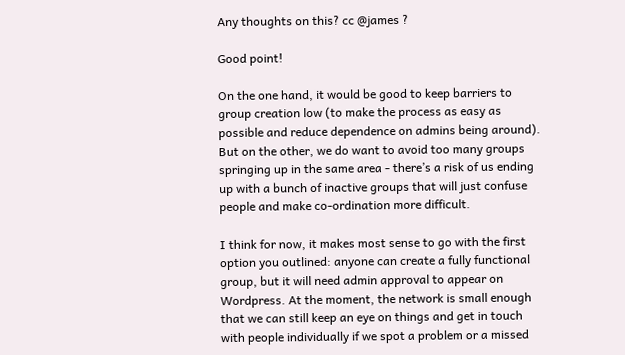Any thoughts on this? cc @james ?

Good point!

On the one hand, it would be good to keep barriers to group creation low (to make the process as easy as possible and reduce dependence on admins being around). But on the other, we do want to avoid too many groups springing up in the same area - there’s a risk of us ending up with a bunch of inactive groups that will just confuse people and make co-ordination more difficult.

I think for now, it makes most sense to go with the first option you outlined: anyone can create a fully functional group, but it will need admin approval to appear on Wordpress. At the moment, the network is small enough that we can still keep an eye on things and get in touch with people individually if we spot a problem or a missed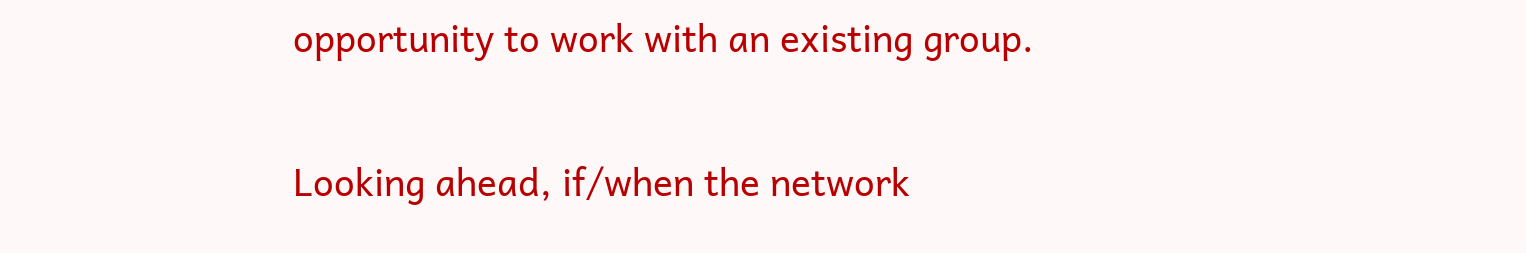opportunity to work with an existing group.

Looking ahead, if/when the network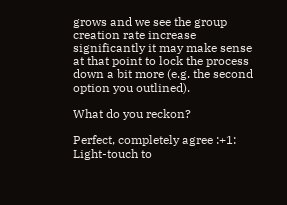grows and we see the group creation rate increase significantly it may make sense at that point to lock the process down a bit more (e.g. the second option you outlined).

What do you reckon?

Perfect, completely agree :+1: Light-touch to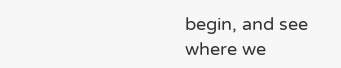begin, and see where we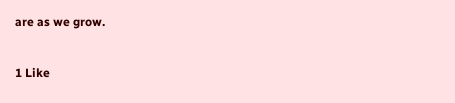are as we grow.

1 Like